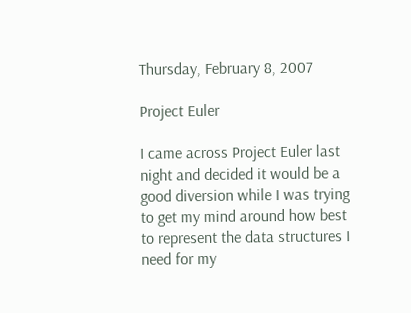Thursday, February 8, 2007

Project Euler

I came across Project Euler last night and decided it would be a good diversion while I was trying to get my mind around how best to represent the data structures I need for my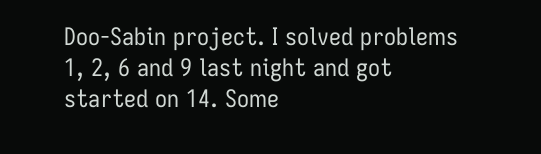Doo-Sabin project. I solved problems 1, 2, 6 and 9 last night and got started on 14. Some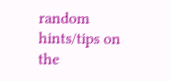random hints/tips on the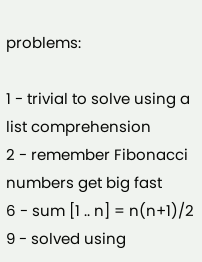problems:

1 - trivial to solve using a list comprehension
2 - remember Fibonacci numbers get big fast
6 - sum [1 .. n] = n(n+1)/2
9 - solved using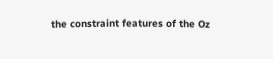the constraint features of the Oz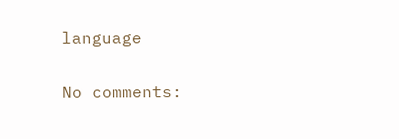language

No comments: